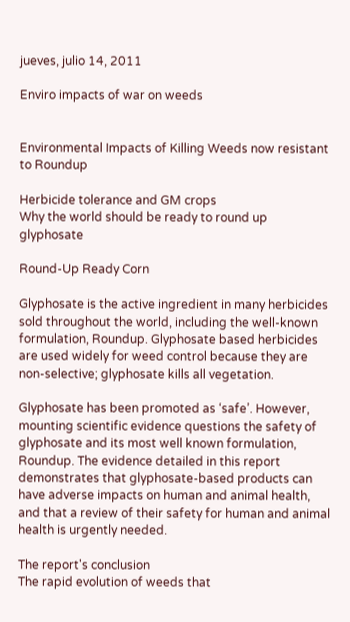jueves, julio 14, 2011

Enviro impacts of war on weeds


Environmental Impacts of Killing Weeds now resistant to Roundup

Herbicide tolerance and GM crops
Why the world should be ready to round up glyphosate

Round-Up Ready Corn

Glyphosate is the active ingredient in many herbicides sold throughout the world, including the well-known formulation, Roundup. Glyphosate based herbicides are used widely for weed control because they are non-selective; glyphosate kills all vegetation.

Glyphosate has been promoted as ‘safe’. However, mounting scientific evidence questions the safety of glyphosate and its most well known formulation, Roundup. The evidence detailed in this report demonstrates that glyphosate-based products can have adverse impacts on human and animal health, and that a review of their safety for human and animal health is urgently needed.

The report's conclusion
The rapid evolution of weeds that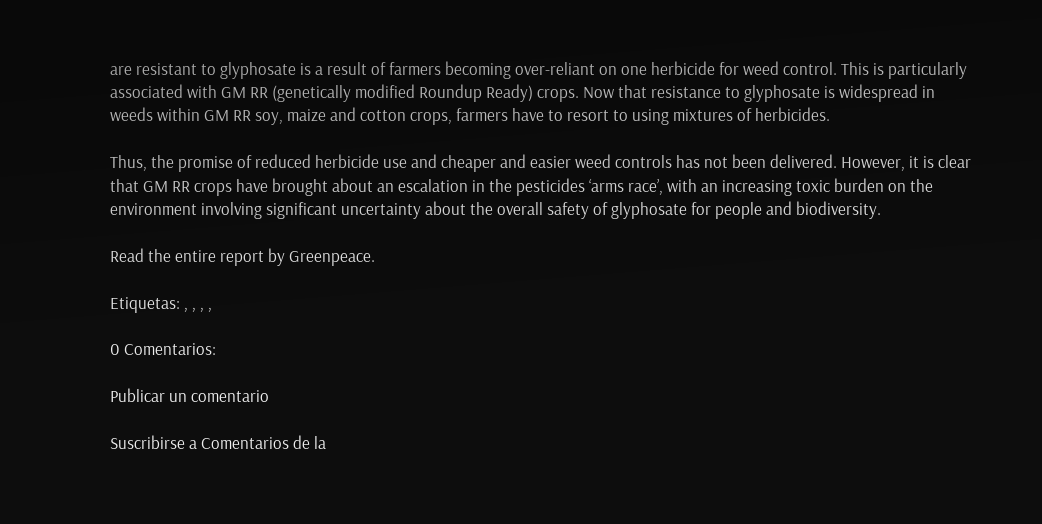are resistant to glyphosate is a result of farmers becoming over-reliant on one herbicide for weed control. This is particularly associated with GM RR (genetically modified Roundup Ready) crops. Now that resistance to glyphosate is widespread in weeds within GM RR soy, maize and cotton crops, farmers have to resort to using mixtures of herbicides.

Thus, the promise of reduced herbicide use and cheaper and easier weed controls has not been delivered. However, it is clear that GM RR crops have brought about an escalation in the pesticides ‘arms race’, with an increasing toxic burden on the environment involving significant uncertainty about the overall safety of glyphosate for people and biodiversity.

Read the entire report by Greenpeace.

Etiquetas: , , , ,

0 Comentarios:

Publicar un comentario

Suscribirse a Comentarios de la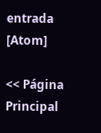entrada [Atom]

<< Página Principal